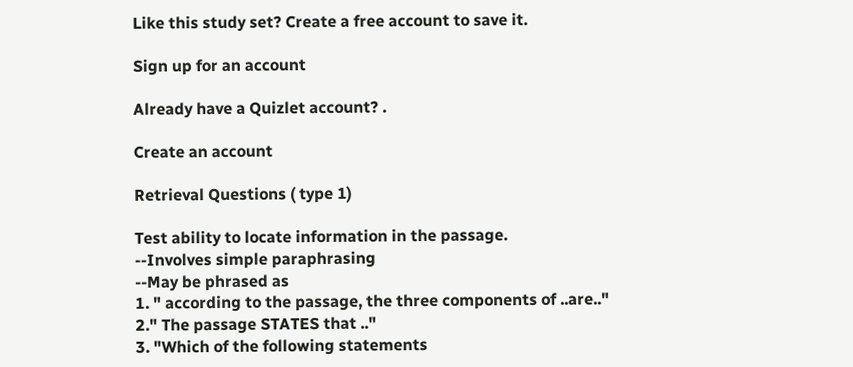Like this study set? Create a free account to save it.

Sign up for an account

Already have a Quizlet account? .

Create an account

Retrieval Questions ( type 1)

Test ability to locate information in the passage.
--Involves simple paraphrasing
--May be phrased as
1. " according to the passage, the three components of ..are.."
2." The passage STATES that .."
3. "Which of the following statements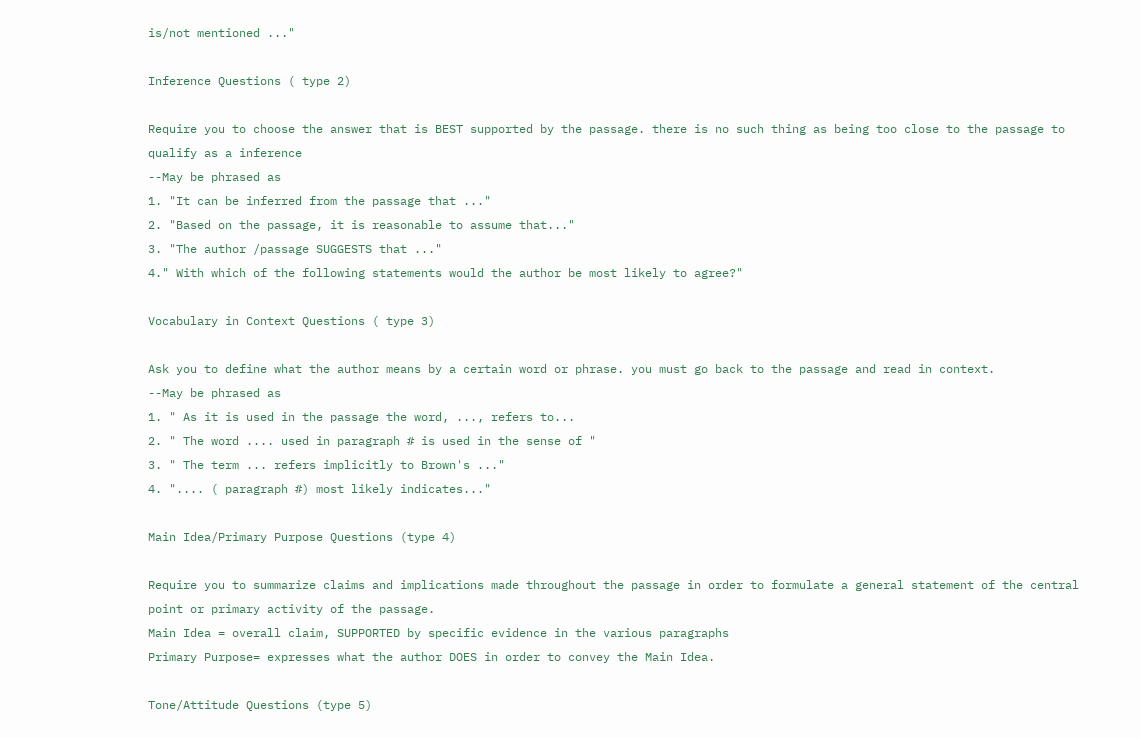is/not mentioned ..."

Inference Questions ( type 2)

Require you to choose the answer that is BEST supported by the passage. there is no such thing as being too close to the passage to qualify as a inference
--May be phrased as
1. "It can be inferred from the passage that ..."
2. "Based on the passage, it is reasonable to assume that..."
3. "The author /passage SUGGESTS that ..."
4." With which of the following statements would the author be most likely to agree?"

Vocabulary in Context Questions ( type 3)

Ask you to define what the author means by a certain word or phrase. you must go back to the passage and read in context.
--May be phrased as
1. " As it is used in the passage the word, ..., refers to...
2. " The word .... used in paragraph # is used in the sense of "
3. " The term ... refers implicitly to Brown's ..."
4. ".... ( paragraph #) most likely indicates..."

Main Idea/Primary Purpose Questions (type 4)

Require you to summarize claims and implications made throughout the passage in order to formulate a general statement of the central point or primary activity of the passage.
Main Idea = overall claim, SUPPORTED by specific evidence in the various paragraphs
Primary Purpose= expresses what the author DOES in order to convey the Main Idea.

Tone/Attitude Questions (type 5)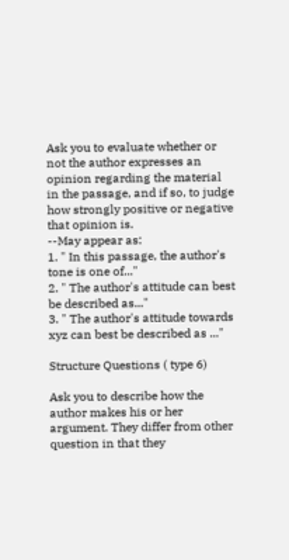Ask you to evaluate whether or not the author expresses an opinion regarding the material in the passage, and if so, to judge how strongly positive or negative that opinion is.
--May appear as:
1. " In this passage, the author's tone is one of..."
2. " The author's attitude can best be described as..."
3. " The author's attitude towards xyz can best be described as ..."

Structure Questions ( type 6)

Ask you to describe how the author makes his or her argument. They differ from other question in that they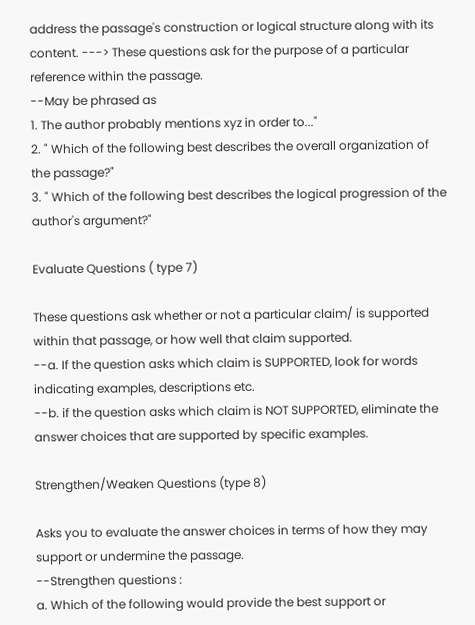address the passage's construction or logical structure along with its content. ---> These questions ask for the purpose of a particular reference within the passage.
--May be phrased as
1. The author probably mentions xyz in order to..."
2. " Which of the following best describes the overall organization of the passage?"
3. " Which of the following best describes the logical progression of the author's argument?"

Evaluate Questions ( type 7)

These questions ask whether or not a particular claim/ is supported within that passage, or how well that claim supported.
--a. If the question asks which claim is SUPPORTED, look for words indicating examples, descriptions etc.
--b. if the question asks which claim is NOT SUPPORTED, eliminate the answer choices that are supported by specific examples.

Strengthen/Weaken Questions (type 8)

Asks you to evaluate the answer choices in terms of how they may support or undermine the passage.
--Strengthen questions :
a. Which of the following would provide the best support or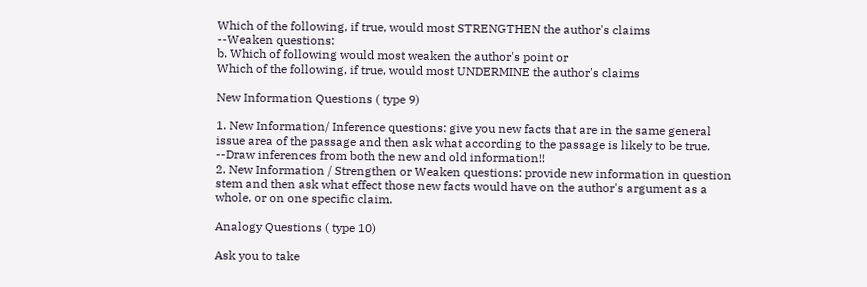Which of the following, if true, would most STRENGTHEN the author's claims
--Weaken questions:
b. Which of following would most weaken the author's point or
Which of the following, if true, would most UNDERMINE the author's claims

New Information Questions ( type 9)

1. New Information/ Inference questions: give you new facts that are in the same general issue area of the passage and then ask what according to the passage is likely to be true.
--Draw inferences from both the new and old information!!
2. New Information / Strengthen or Weaken questions: provide new information in question stem and then ask what effect those new facts would have on the author's argument as a whole, or on one specific claim.

Analogy Questions ( type 10)

Ask you to take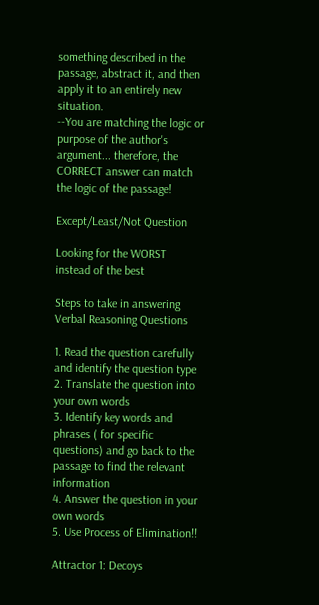something described in the passage, abstract it, and then apply it to an entirely new situation.
--You are matching the logic or purpose of the author's argument... therefore, the CORRECT answer can match the logic of the passage!

Except/Least/Not Question

Looking for the WORST instead of the best

Steps to take in answering Verbal Reasoning Questions

1. Read the question carefully and identify the question type
2. Translate the question into your own words
3. Identify key words and phrases ( for specific questions) and go back to the passage to find the relevant information
4. Answer the question in your own words
5. Use Process of Elimination!!

Attractor 1: Decoys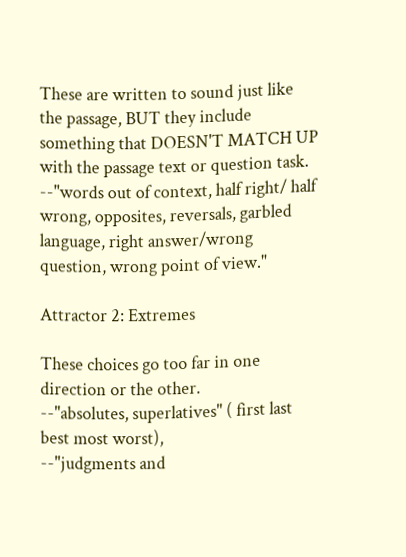These are written to sound just like the passage, BUT they include something that DOESN'T MATCH UP with the passage text or question task.
--"words out of context, half right/ half wrong, opposites, reversals, garbled language, right answer/wrong question, wrong point of view."

Attractor 2: Extremes

These choices go too far in one direction or the other.
--"absolutes, superlatives" ( first last best most worst),
--"judgments and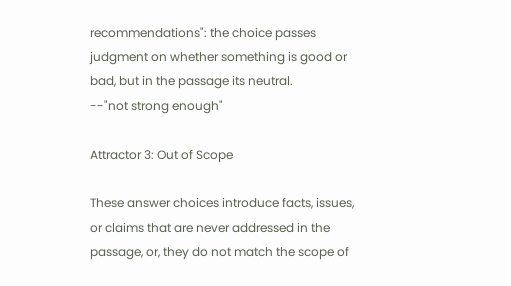recommendations": the choice passes judgment on whether something is good or bad, but in the passage its neutral.
--"not strong enough"

Attractor 3: Out of Scope

These answer choices introduce facts, issues, or claims that are never addressed in the passage, or, they do not match the scope of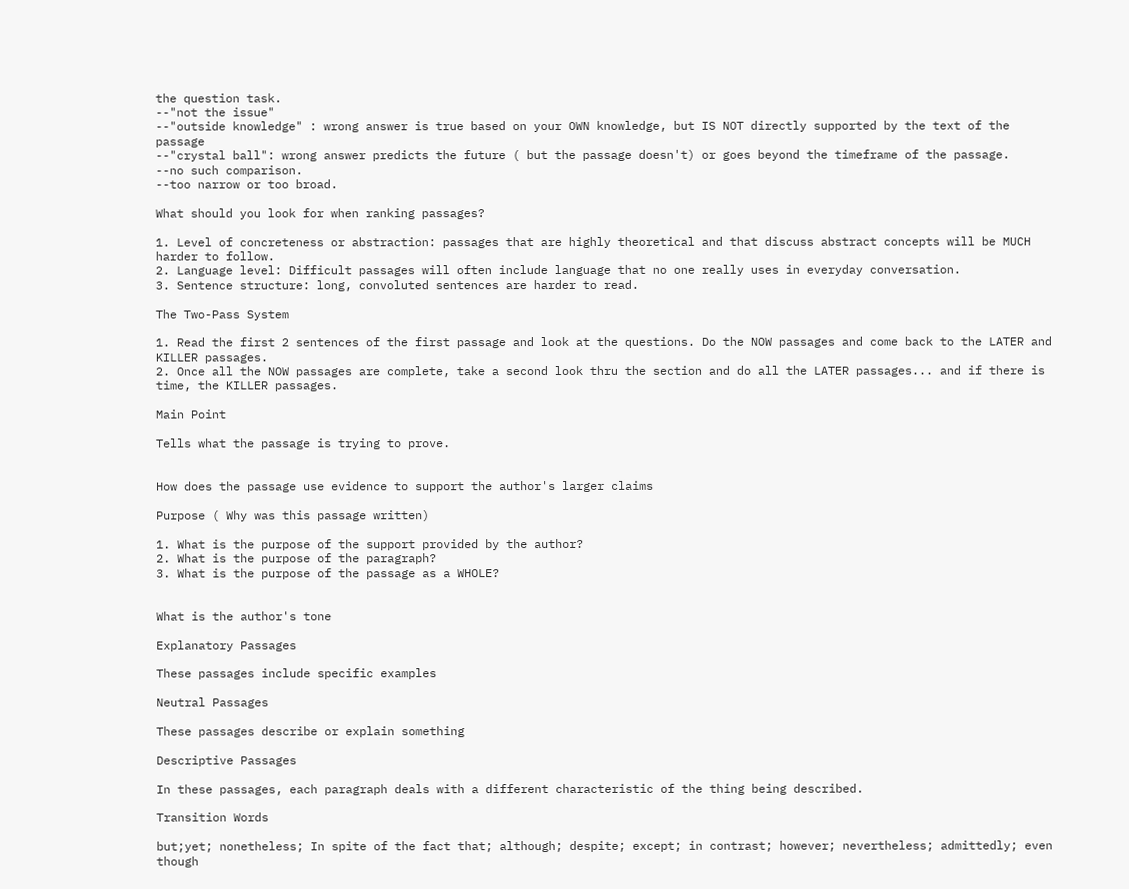the question task.
--"not the issue"
--"outside knowledge" : wrong answer is true based on your OWN knowledge, but IS NOT directly supported by the text of the passage
--"crystal ball": wrong answer predicts the future ( but the passage doesn't) or goes beyond the timeframe of the passage.
--no such comparison.
--too narrow or too broad.

What should you look for when ranking passages?

1. Level of concreteness or abstraction: passages that are highly theoretical and that discuss abstract concepts will be MUCH harder to follow.
2. Language level: Difficult passages will often include language that no one really uses in everyday conversation.
3. Sentence structure: long, convoluted sentences are harder to read.

The Two-Pass System

1. Read the first 2 sentences of the first passage and look at the questions. Do the NOW passages and come back to the LATER and KILLER passages.
2. Once all the NOW passages are complete, take a second look thru the section and do all the LATER passages... and if there is time, the KILLER passages.

Main Point

Tells what the passage is trying to prove.


How does the passage use evidence to support the author's larger claims

Purpose ( Why was this passage written)

1. What is the purpose of the support provided by the author?
2. What is the purpose of the paragraph?
3. What is the purpose of the passage as a WHOLE?


What is the author's tone

Explanatory Passages

These passages include specific examples

Neutral Passages

These passages describe or explain something

Descriptive Passages

In these passages, each paragraph deals with a different characteristic of the thing being described.

Transition Words

but;yet; nonetheless; In spite of the fact that; although; despite; except; in contrast; however; nevertheless; admittedly; even though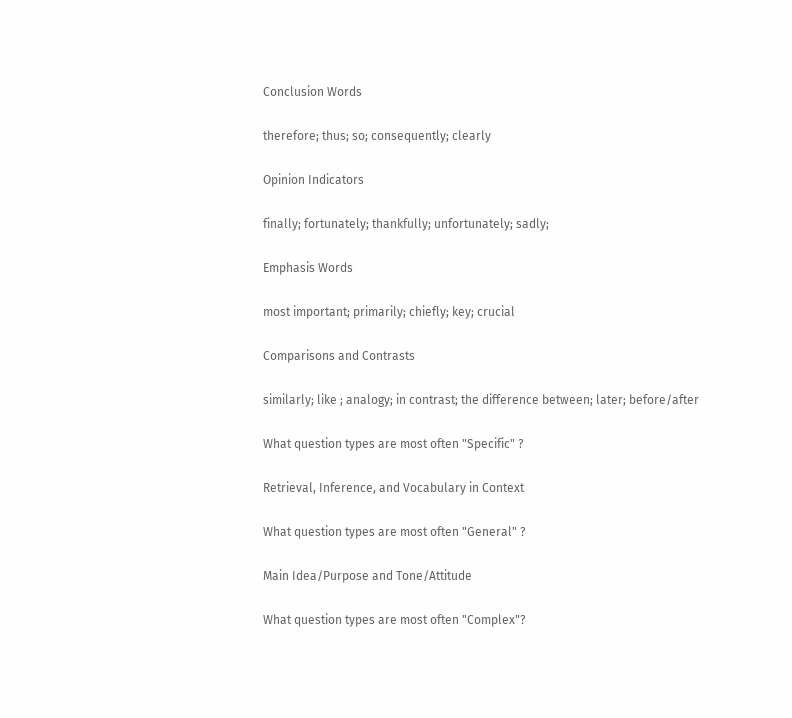Conclusion Words

therefore; thus; so; consequently; clearly

Opinion Indicators

finally; fortunately; thankfully; unfortunately; sadly;

Emphasis Words

most important; primarily; chiefly; key; crucial

Comparisons and Contrasts

similarly; like ; analogy; in contrast; the difference between; later; before/after

What question types are most often "Specific" ?

Retrieval, Inference, and Vocabulary in Context

What question types are most often "General" ?

Main Idea/Purpose and Tone/Attitude

What question types are most often "Complex"?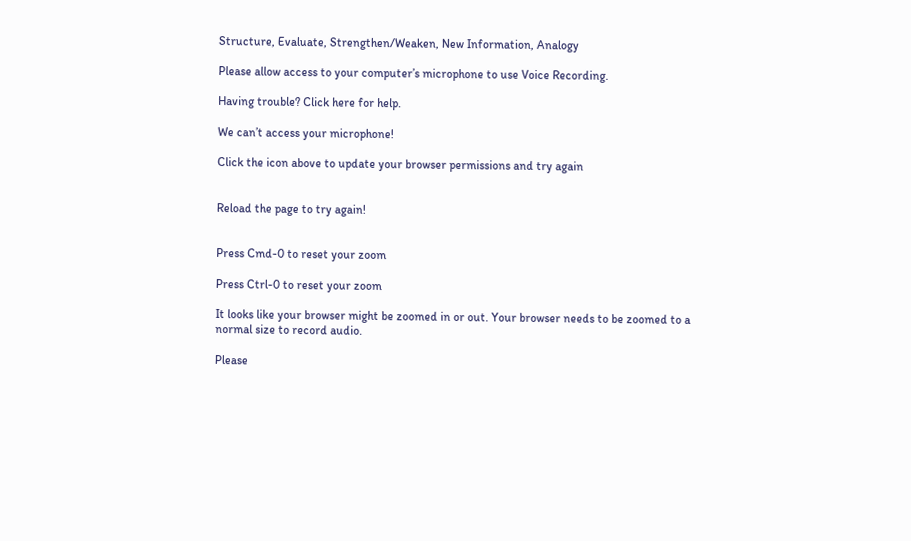Structure, Evaluate, Strengthen/Weaken, New Information, Analogy

Please allow access to your computer’s microphone to use Voice Recording.

Having trouble? Click here for help.

We can’t access your microphone!

Click the icon above to update your browser permissions and try again


Reload the page to try again!


Press Cmd-0 to reset your zoom

Press Ctrl-0 to reset your zoom

It looks like your browser might be zoomed in or out. Your browser needs to be zoomed to a normal size to record audio.

Please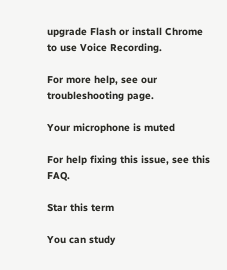upgrade Flash or install Chrome
to use Voice Recording.

For more help, see our troubleshooting page.

Your microphone is muted

For help fixing this issue, see this FAQ.

Star this term

You can study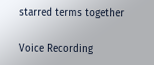starred terms together

Voice Recording